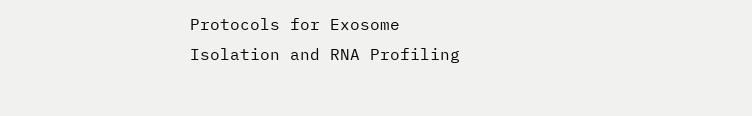Protocols for Exosome Isolation and RNA Profiling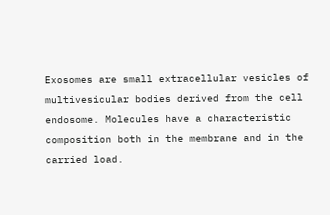Exosomes are small extracellular vesicles of multivesicular bodies derived from the cell endosome. Molecules have a characteristic composition both in the membrane and in the carried load.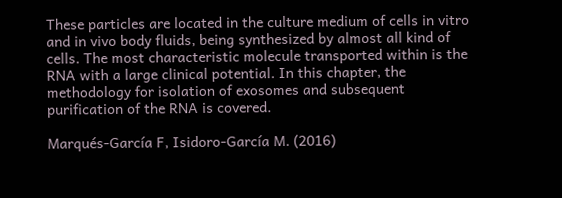These particles are located in the culture medium of cells in vitro and in vivo body fluids, being synthesized by almost all kind of cells. The most characteristic molecule transported within is the RNA with a large clinical potential. In this chapter, the methodology for isolation of exosomes and subsequent purification of the RNA is covered.

Marqués-García F, Isidoro-García M. (2016)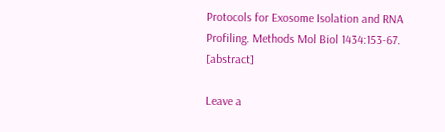Protocols for Exosome Isolation and RNA Profiling. Methods Mol Biol 1434:153-67. [abstract]

Leave a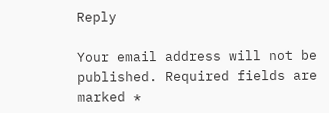Reply

Your email address will not be published. Required fields are marked *